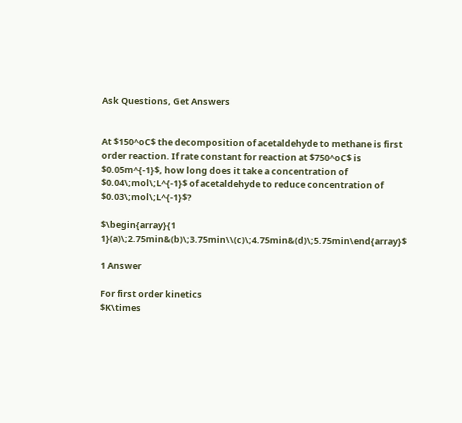Ask Questions, Get Answers


At $150^oC$ the decomposition of acetaldehyde to methane is first order reaction. If rate constant for reaction at $750^oC$ is $0.05m^{-1}$, how long does it take a concentration of $0.04\;mol\;L^{-1}$ of acetaldehyde to reduce concentration of $0.03\;mol\;L^{-1}$?

$\begin{array}{1 1}(a)\;2.75min&(b)\;3.75min\\(c)\;4.75min&(d)\;5.75min\end{array}$

1 Answer

For first order kinetics
$K\times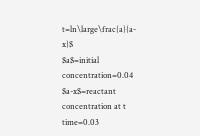t=ln\large\frac{a}{a-x}$
$a$=initial concentration=0.04
$a-x$=reactant concentration at t time=0.03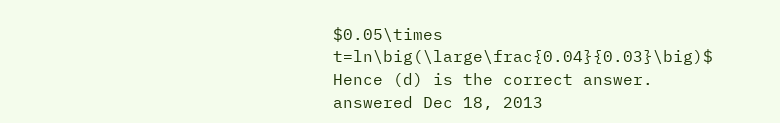$0.05\times t=ln\big(\large\frac{0.04}{0.03}\big)$
Hence (d) is the correct answer.
answered Dec 18, 2013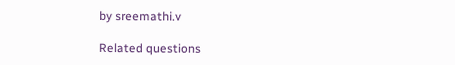by sreemathi.v

Related questions